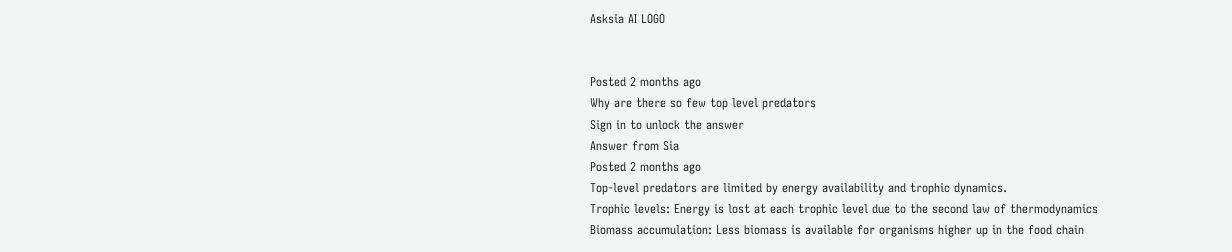Asksia AI LOGO


Posted 2 months ago
Why are there so few top level predators
Sign in to unlock the answer
Answer from Sia
Posted 2 months ago
Top-level predators are limited by energy availability and trophic dynamics.
Trophic levels: Energy is lost at each trophic level due to the second law of thermodynamics
Biomass accumulation: Less biomass is available for organisms higher up in the food chain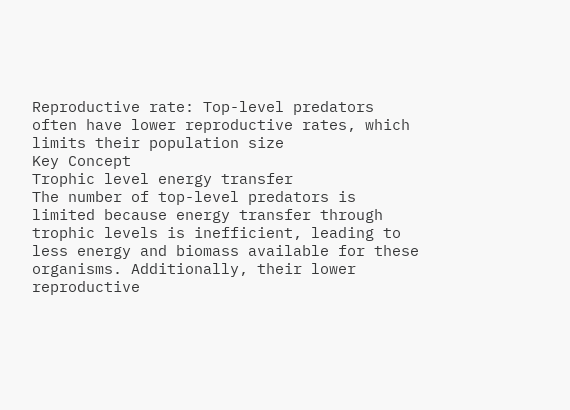Reproductive rate: Top-level predators often have lower reproductive rates, which limits their population size
Key Concept
Trophic level energy transfer
The number of top-level predators is limited because energy transfer through trophic levels is inefficient, leading to less energy and biomass available for these organisms. Additionally, their lower reproductive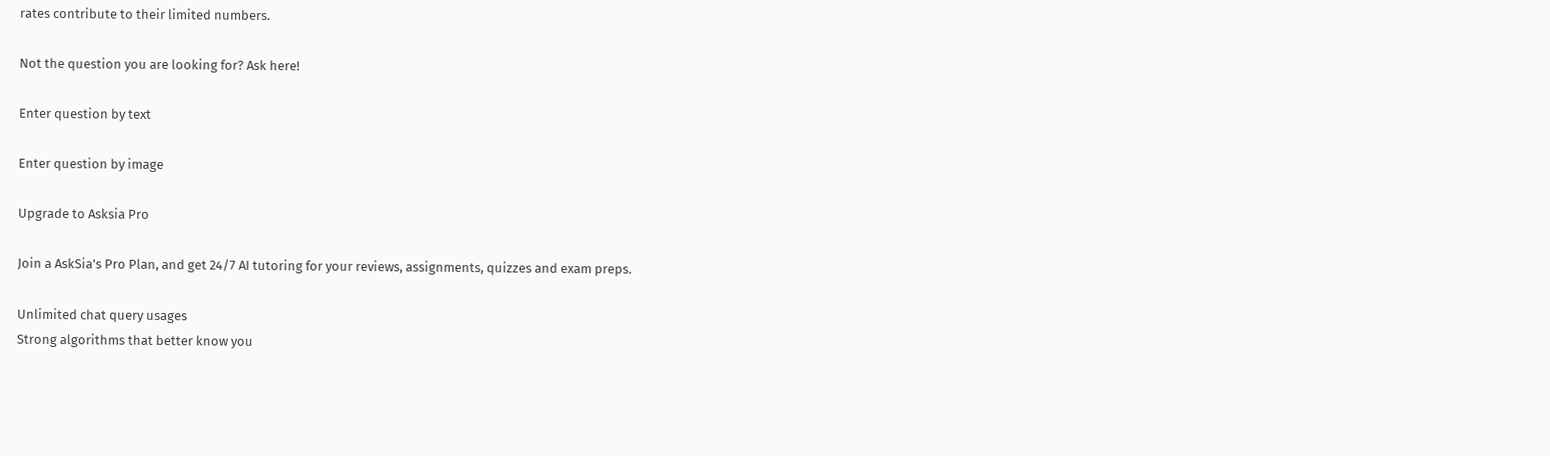rates contribute to their limited numbers.

Not the question you are looking for? Ask here!

Enter question by text

Enter question by image

Upgrade to Asksia Pro

Join a AskSia's Pro Plan, and get 24/7 AI tutoring for your reviews, assignments, quizzes and exam preps.

Unlimited chat query usages
Strong algorithms that better know you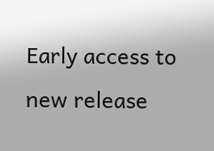Early access to new release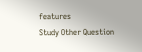features
Study Other Question